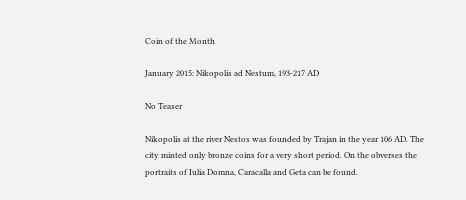Coin of the Month

January 2015: Nikopolis ad Nestum, 193-217 AD

No Teaser

Nikopolis at the river Nestos was founded by Trajan in the year 106 AD. The city minted only bronze coins for a very short period. On the obverses the portraits of Iulia Domna, Caracalla and Geta can be found.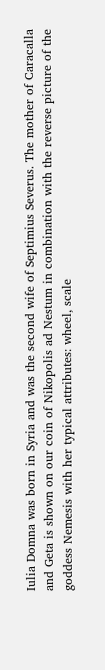Iulia Domna was born in Syria and was the second wife of Septimius Severus. The mother of Caracalla and Geta is shown on our coin of Nikopolis ad Nestum in combination with the reverse picture of the goddess Nemesis with her typical attributes: wheel, scale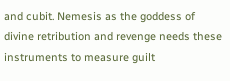and cubit. Nemesis as the goddess of divine retribution and revenge needs these instruments to measure guilt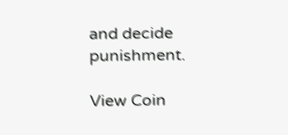and decide punishment.

View Coin